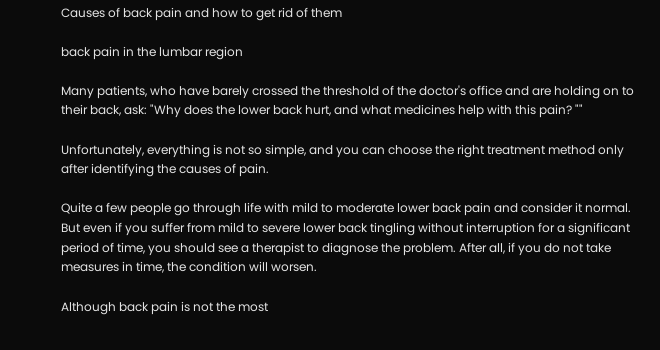Causes of back pain and how to get rid of them

back pain in the lumbar region

Many patients, who have barely crossed the threshold of the doctor's office and are holding on to their back, ask: "Why does the lower back hurt, and what medicines help with this pain? ""

Unfortunately, everything is not so simple, and you can choose the right treatment method only after identifying the causes of pain.

Quite a few people go through life with mild to moderate lower back pain and consider it normal. But even if you suffer from mild to severe lower back tingling without interruption for a significant period of time, you should see a therapist to diagnose the problem. After all, if you do not take measures in time, the condition will worsen.

Although back pain is not the most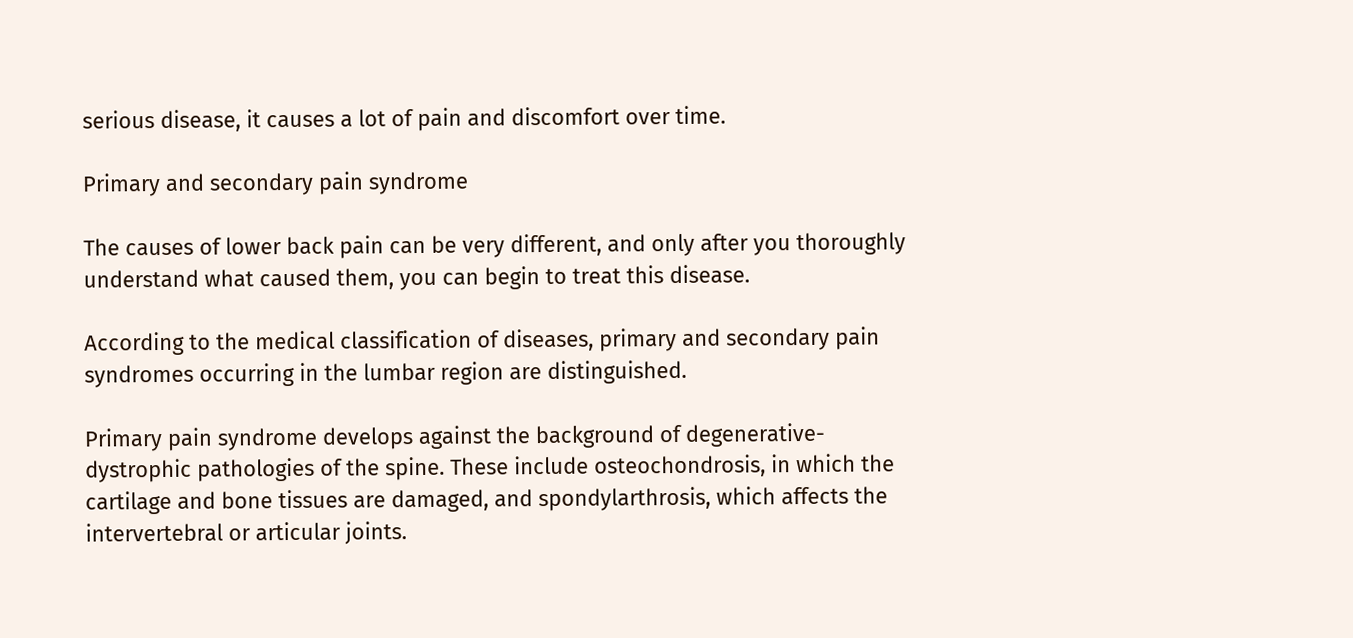serious disease, it causes a lot of pain and discomfort over time.

Primary and secondary pain syndrome

The causes of lower back pain can be very different, and only after you thoroughly understand what caused them, you can begin to treat this disease.

According to the medical classification of diseases, primary and secondary pain syndromes occurring in the lumbar region are distinguished.

Primary pain syndrome develops against the background of degenerative-dystrophic pathologies of the spine. These include osteochondrosis, in which the cartilage and bone tissues are damaged, and spondylarthrosis, which affects the intervertebral or articular joints.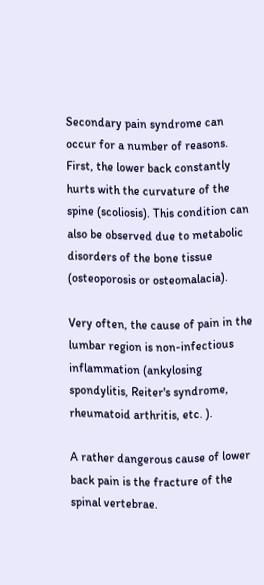Secondary pain syndrome can occur for a number of reasons. First, the lower back constantly hurts with the curvature of the spine (scoliosis). This condition can also be observed due to metabolic disorders of the bone tissue (osteoporosis or osteomalacia).

Very often, the cause of pain in the lumbar region is non-infectious inflammation (ankylosing spondylitis, Reiter's syndrome, rheumatoid arthritis, etc. ).

A rather dangerous cause of lower back pain is the fracture of the spinal vertebrae.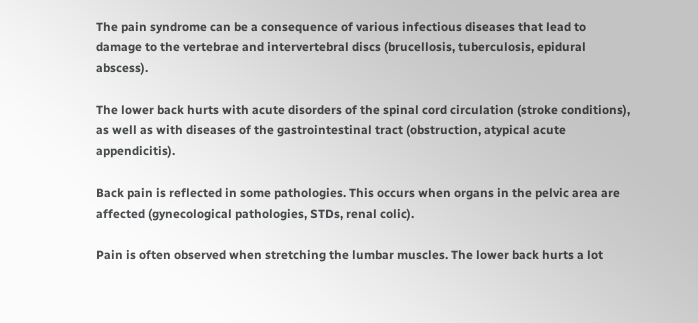The pain syndrome can be a consequence of various infectious diseases that lead to damage to the vertebrae and intervertebral discs (brucellosis, tuberculosis, epidural abscess).

The lower back hurts with acute disorders of the spinal cord circulation (stroke conditions), as well as with diseases of the gastrointestinal tract (obstruction, atypical acute appendicitis).

Back pain is reflected in some pathologies. This occurs when organs in the pelvic area are affected (gynecological pathologies, STDs, renal colic).

Pain is often observed when stretching the lumbar muscles. The lower back hurts a lot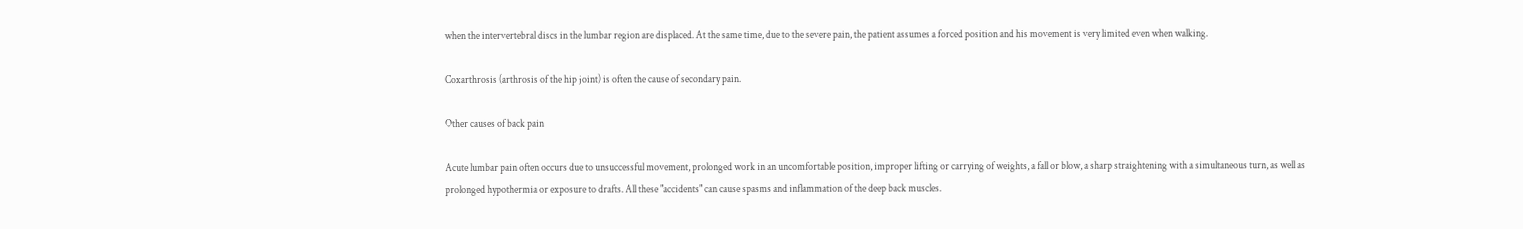when the intervertebral discs in the lumbar region are displaced. At the same time, due to the severe pain, the patient assumes a forced position and his movement is very limited even when walking.

Coxarthrosis (arthrosis of the hip joint) is often the cause of secondary pain.

Other causes of back pain

Acute lumbar pain often occurs due to unsuccessful movement, prolonged work in an uncomfortable position, improper lifting or carrying of weights, a fall or blow, a sharp straightening with a simultaneous turn, as well as prolonged hypothermia or exposure to drafts. All these "accidents" can cause spasms and inflammation of the deep back muscles.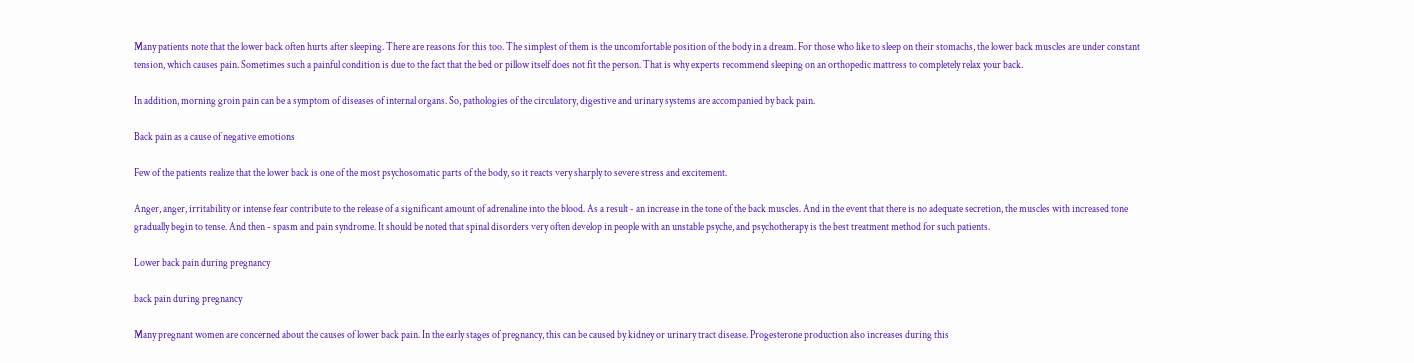Many patients note that the lower back often hurts after sleeping. There are reasons for this too. The simplest of them is the uncomfortable position of the body in a dream. For those who like to sleep on their stomachs, the lower back muscles are under constant tension, which causes pain. Sometimes such a painful condition is due to the fact that the bed or pillow itself does not fit the person. That is why experts recommend sleeping on an orthopedic mattress to completely relax your back.

In addition, morning groin pain can be a symptom of diseases of internal organs. So, pathologies of the circulatory, digestive and urinary systems are accompanied by back pain.

Back pain as a cause of negative emotions

Few of the patients realize that the lower back is one of the most psychosomatic parts of the body, so it reacts very sharply to severe stress and excitement.

Anger, anger, irritability or intense fear contribute to the release of a significant amount of adrenaline into the blood. As a result - an increase in the tone of the back muscles. And in the event that there is no adequate secretion, the muscles with increased tone gradually begin to tense. And then - spasm and pain syndrome. It should be noted that spinal disorders very often develop in people with an unstable psyche, and psychotherapy is the best treatment method for such patients.

Lower back pain during pregnancy

back pain during pregnancy

Many pregnant women are concerned about the causes of lower back pain. In the early stages of pregnancy, this can be caused by kidney or urinary tract disease. Progesterone production also increases during this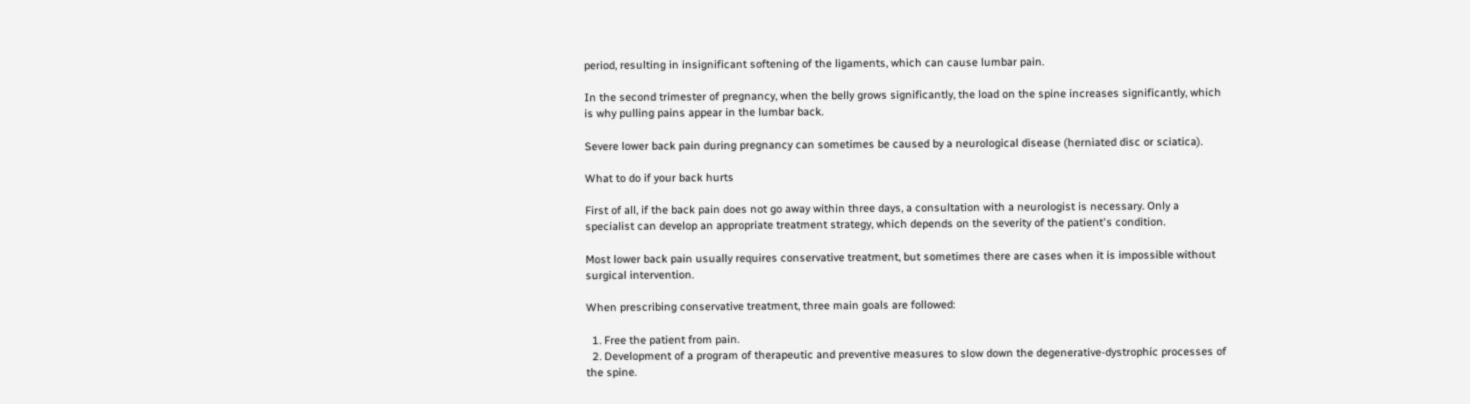period, resulting in insignificant softening of the ligaments, which can cause lumbar pain.

In the second trimester of pregnancy, when the belly grows significantly, the load on the spine increases significantly, which is why pulling pains appear in the lumbar back.

Severe lower back pain during pregnancy can sometimes be caused by a neurological disease (herniated disc or sciatica).

What to do if your back hurts

First of all, if the back pain does not go away within three days, a consultation with a neurologist is necessary. Only a specialist can develop an appropriate treatment strategy, which depends on the severity of the patient's condition.

Most lower back pain usually requires conservative treatment, but sometimes there are cases when it is impossible without surgical intervention.

When prescribing conservative treatment, three main goals are followed:

  1. Free the patient from pain.
  2. Development of a program of therapeutic and preventive measures to slow down the degenerative-dystrophic processes of the spine.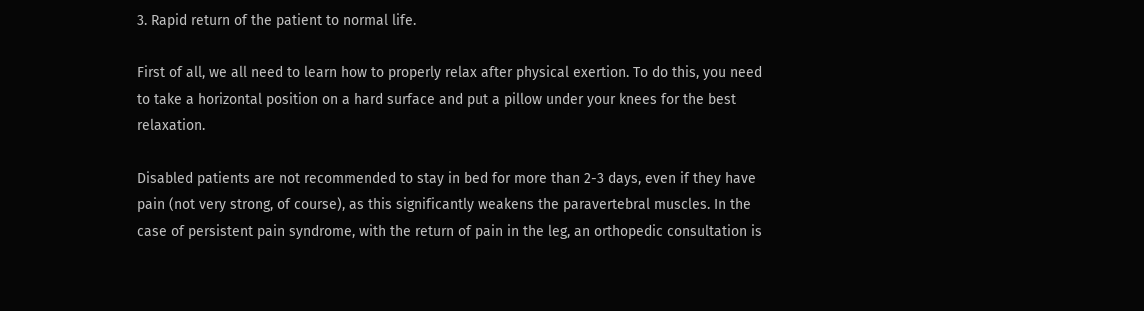3. Rapid return of the patient to normal life.

First of all, we all need to learn how to properly relax after physical exertion. To do this, you need to take a horizontal position on a hard surface and put a pillow under your knees for the best relaxation.

Disabled patients are not recommended to stay in bed for more than 2-3 days, even if they have pain (not very strong, of course), as this significantly weakens the paravertebral muscles. In the case of persistent pain syndrome, with the return of pain in the leg, an orthopedic consultation is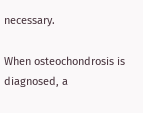necessary.

When osteochondrosis is diagnosed, a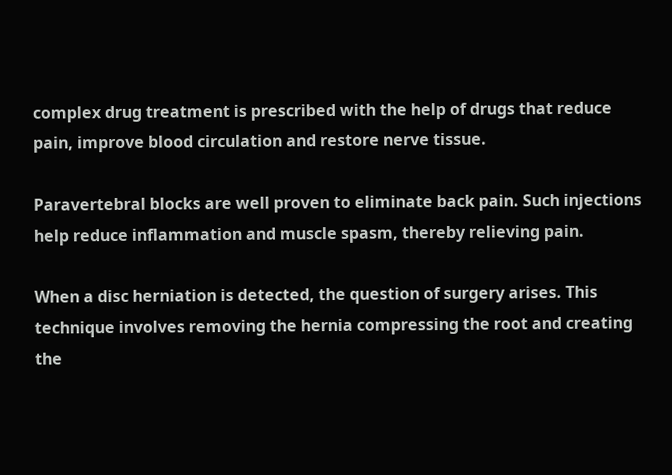complex drug treatment is prescribed with the help of drugs that reduce pain, improve blood circulation and restore nerve tissue.

Paravertebral blocks are well proven to eliminate back pain. Such injections help reduce inflammation and muscle spasm, thereby relieving pain.

When a disc herniation is detected, the question of surgery arises. This technique involves removing the hernia compressing the root and creating the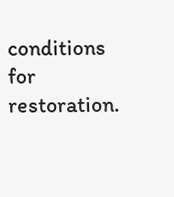conditions for restoration.